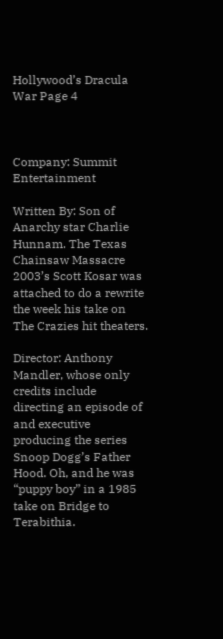Hollywood’s Dracula War Page 4



Company: Summit Entertainment

Written By: Son of Anarchy star Charlie Hunnam. The Texas Chainsaw Massacre 2003’s Scott Kosar was attached to do a rewrite the week his take on The Crazies hit theaters.

Director: Anthony Mandler, whose only credits include directing an episode of and executive producing the series Snoop Dogg’s Father Hood. Oh, and he was “puppy boy” in a 1985 take on Bridge to Terabithia.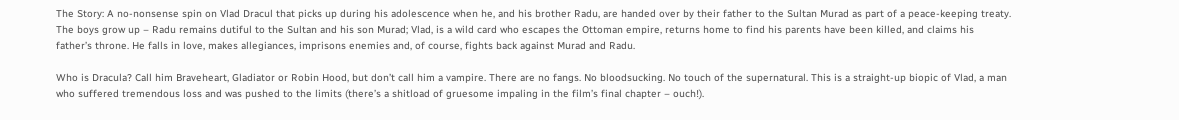The Story: A no-nonsense spin on Vlad Dracul that picks up during his adolescence when he, and his brother Radu, are handed over by their father to the Sultan Murad as part of a peace-keeping treaty. The boys grow up – Radu remains dutiful to the Sultan and his son Murad; Vlad, is a wild card who escapes the Ottoman empire, returns home to find his parents have been killed, and claims his father’s throne. He falls in love, makes allegiances, imprisons enemies and, of course, fights back against Murad and Radu.

Who is Dracula? Call him Braveheart, Gladiator or Robin Hood, but don’t call him a vampire. There are no fangs. No bloodsucking. No touch of the supernatural. This is a straight-up biopic of Vlad, a man who suffered tremendous loss and was pushed to the limits (there’s a shitload of gruesome impaling in the film’s final chapter – ouch!).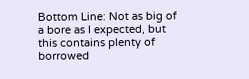Bottom Line: Not as big of a bore as I expected, but this contains plenty of borrowed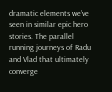dramatic elements we’ve seen in similar epic hero stories. The parallel running journeys of Radu and Vlad that ultimately converge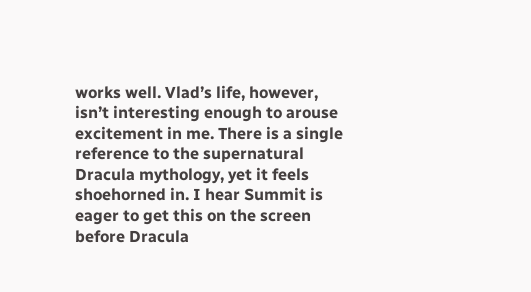works well. Vlad’s life, however, isn’t interesting enough to arouse excitement in me. There is a single reference to the supernatural Dracula mythology, yet it feels shoehorned in. I hear Summit is eager to get this on the screen before Dracula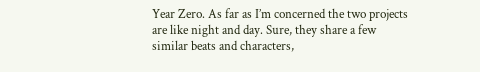Year Zero. As far as I’m concerned the two projects are like night and day. Sure, they share a few similar beats and characters,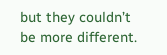but they couldn’t be more different.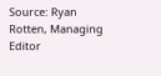Source: Ryan Rotten, Managing Editor